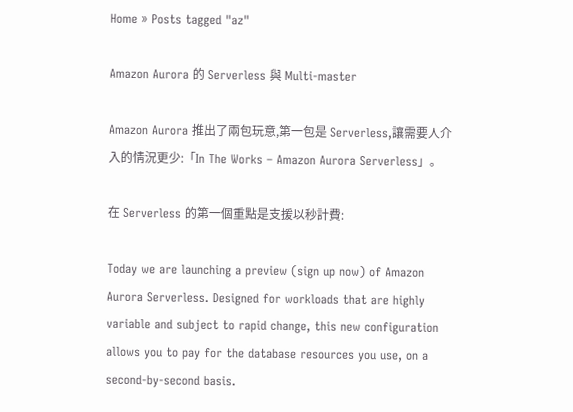Home » Posts tagged "az"

Amazon Aurora 的 Serverless 與 Multi-master

Amazon Aurora 推出了兩包玩意,第一包是 Serverless,讓需要人介入的情況更少:「In The Works – Amazon Aurora Serverless」。

在 Serverless 的第一個重點是支援以秒計費:

Today we are launching a preview (sign up now) of Amazon Aurora Serverless. Designed for workloads that are highly variable and subject to rapid change, this new configuration allows you to pay for the database resources you use, on a second-by-second basis.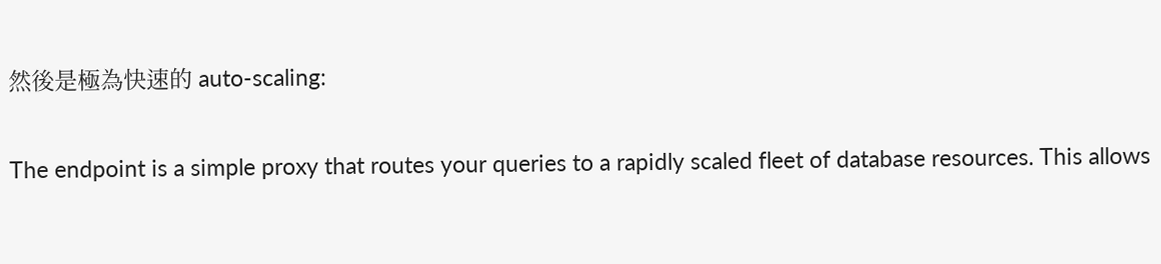然後是極為快速的 auto-scaling:

The endpoint is a simple proxy that routes your queries to a rapidly scaled fleet of database resources. This allows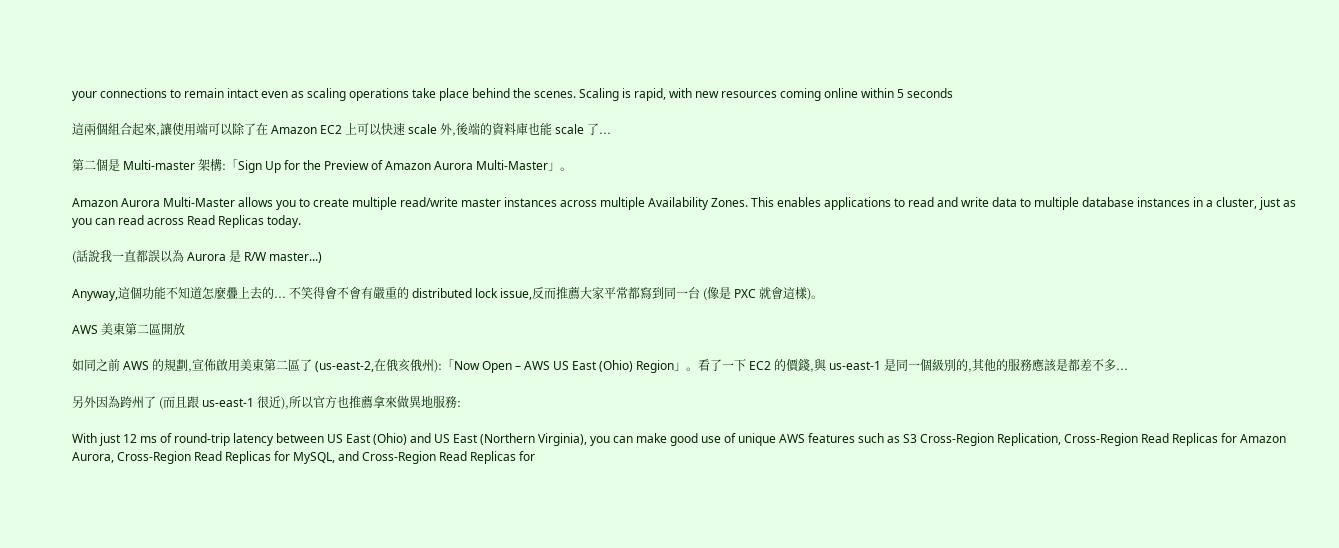your connections to remain intact even as scaling operations take place behind the scenes. Scaling is rapid, with new resources coming online within 5 seconds

這兩個組合起來,讓使用端可以除了在 Amazon EC2 上可以快速 scale 外,後端的資料庫也能 scale 了...

第二個是 Multi-master 架構:「Sign Up for the Preview of Amazon Aurora Multi-Master」。

Amazon Aurora Multi-Master allows you to create multiple read/write master instances across multiple Availability Zones. This enables applications to read and write data to multiple database instances in a cluster, just as you can read across Read Replicas today.

(話說我一直都誤以為 Aurora 是 R/W master...)

Anyway,這個功能不知道怎麼疊上去的... 不笑得會不會有嚴重的 distributed lock issue,反而推薦大家平常都寫到同一台 (像是 PXC 就會這樣)。

AWS 美東第二區開放

如同之前 AWS 的規劃,宣佈啟用美東第二區了 (us-east-2,在俄亥俄州):「Now Open – AWS US East (Ohio) Region」。看了一下 EC2 的價錢,與 us-east-1 是同一個級別的,其他的服務應該是都差不多...

另外因為跨州了 (而且跟 us-east-1 很近),所以官方也推薦拿來做異地服務:

With just 12 ms of round-trip latency between US East (Ohio) and US East (Northern Virginia), you can make good use of unique AWS features such as S3 Cross-Region Replication, Cross-Region Read Replicas for Amazon Aurora, Cross-Region Read Replicas for MySQL, and Cross-Region Read Replicas for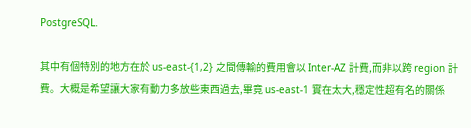PostgreSQL.

其中有個特別的地方在於 us-east-{1,2} 之間傳輸的費用會以 Inter-AZ 計費,而非以跨 region 計費。大概是希望讓大家有動力多放些東西過去,畢竟 us-east-1 實在太大,穩定性超有名的關係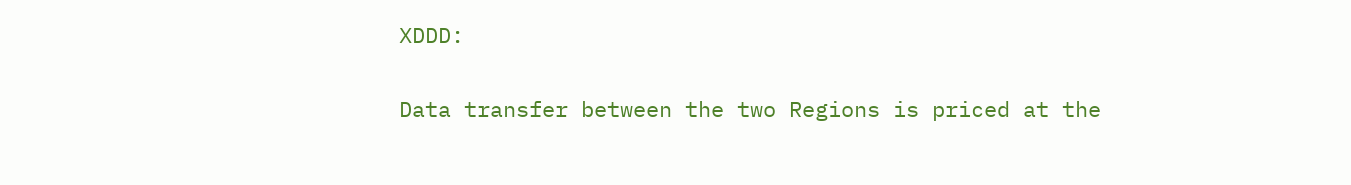XDDD:

Data transfer between the two Regions is priced at the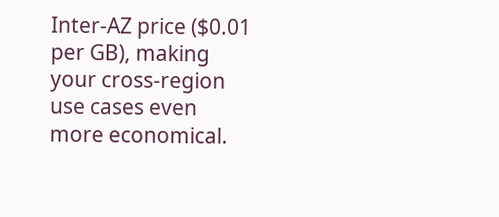Inter-AZ price ($0.01 per GB), making your cross-region use cases even more economical.